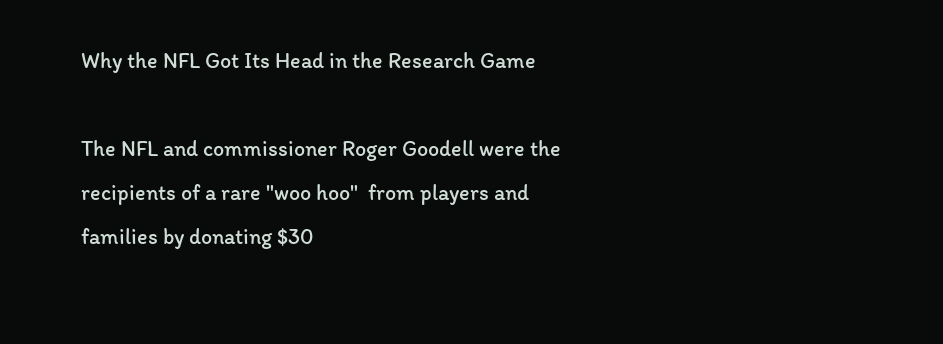Why the NFL Got Its Head in the Research Game

The NFL and commissioner Roger Goodell were the recipients of a rare "woo hoo"  from players and families by donating $30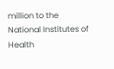million to the National Institutes of Health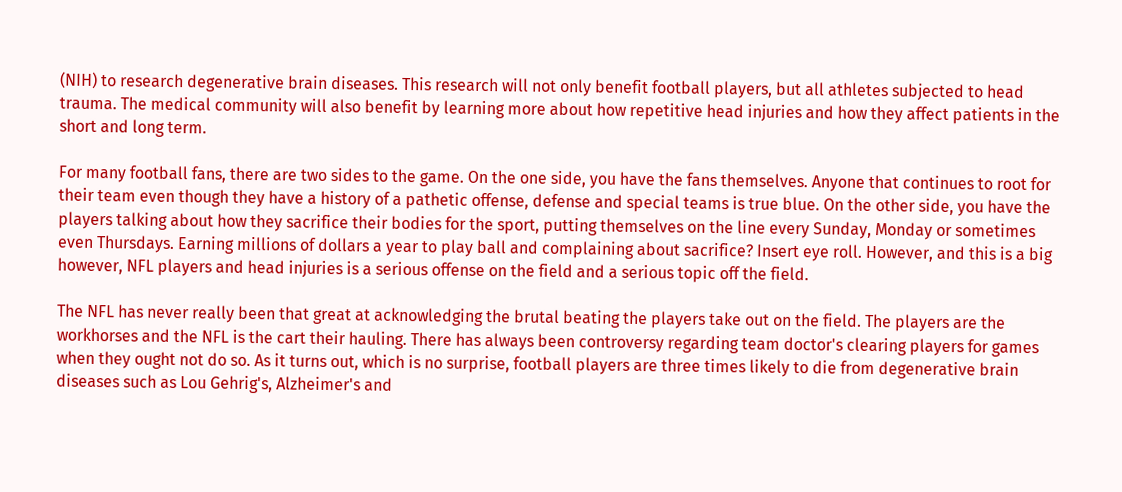(NIH) to research degenerative brain diseases. This research will not only benefit football players, but all athletes subjected to head trauma. The medical community will also benefit by learning more about how repetitive head injuries and how they affect patients in the short and long term.

For many football fans, there are two sides to the game. On the one side, you have the fans themselves. Anyone that continues to root for their team even though they have a history of a pathetic offense, defense and special teams is true blue. On the other side, you have the players talking about how they sacrifice their bodies for the sport, putting themselves on the line every Sunday, Monday or sometimes even Thursdays. Earning millions of dollars a year to play ball and complaining about sacrifice? Insert eye roll. However, and this is a big however, NFL players and head injuries is a serious offense on the field and a serious topic off the field.

The NFL has never really been that great at acknowledging the brutal beating the players take out on the field. The players are the workhorses and the NFL is the cart their hauling. There has always been controversy regarding team doctor's clearing players for games when they ought not do so. As it turns out, which is no surprise, football players are three times likely to die from degenerative brain diseases such as Lou Gehrig's, Alzheimer's and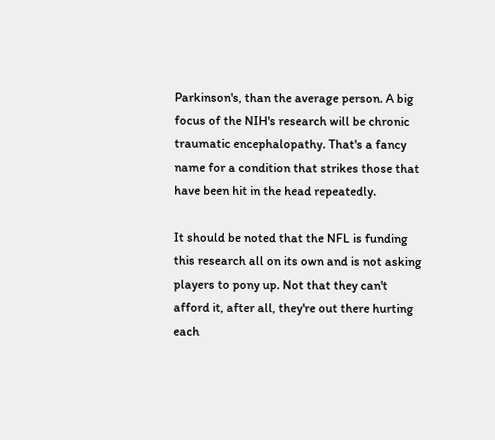Parkinson's, than the average person. A big focus of the NIH's research will be chronic traumatic encephalopathy. That's a fancy name for a condition that strikes those that have been hit in the head repeatedly.

It should be noted that the NFL is funding this research all on its own and is not asking players to pony up. Not that they can't afford it, after all, they're out there hurting each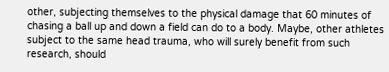other, subjecting themselves to the physical damage that 60 minutes of chasing a ball up and down a field can do to a body. Maybe, other athletes subject to the same head trauma, who will surely benefit from such research, should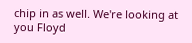chip in as well. We're looking at you Floyd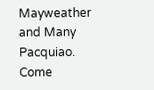Mayweather and Many Pacquiao. Come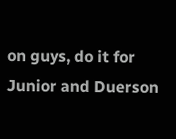on guys, do it for Junior and Duerson